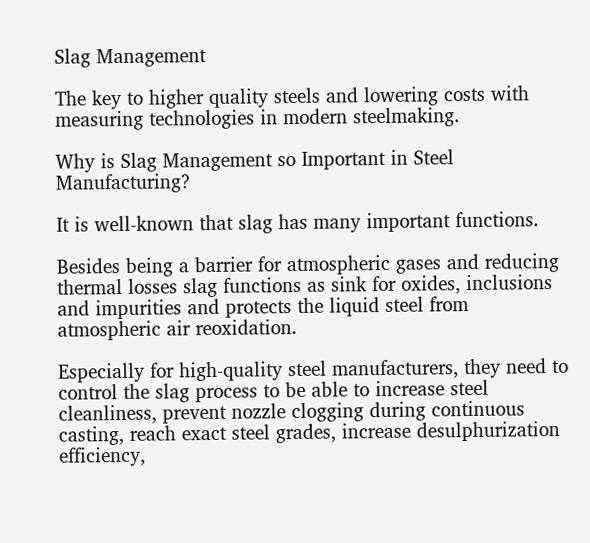Slag Management

The key to higher quality steels and lowering costs with measuring technologies in modern steelmaking.

Why is Slag Management so Important in Steel Manufacturing?

It is well-known that slag has many important functions.

Besides being a barrier for atmospheric gases and reducing thermal losses slag functions as sink for oxides, inclusions and impurities and protects the liquid steel from atmospheric air reoxidation.

Especially for high-quality steel manufacturers, they need to control the slag process to be able to increase steel cleanliness, prevent nozzle clogging during continuous casting, reach exact steel grades, increase desulphurization efficiency,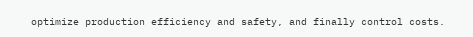optimize production efficiency and safety, and finally control costs.